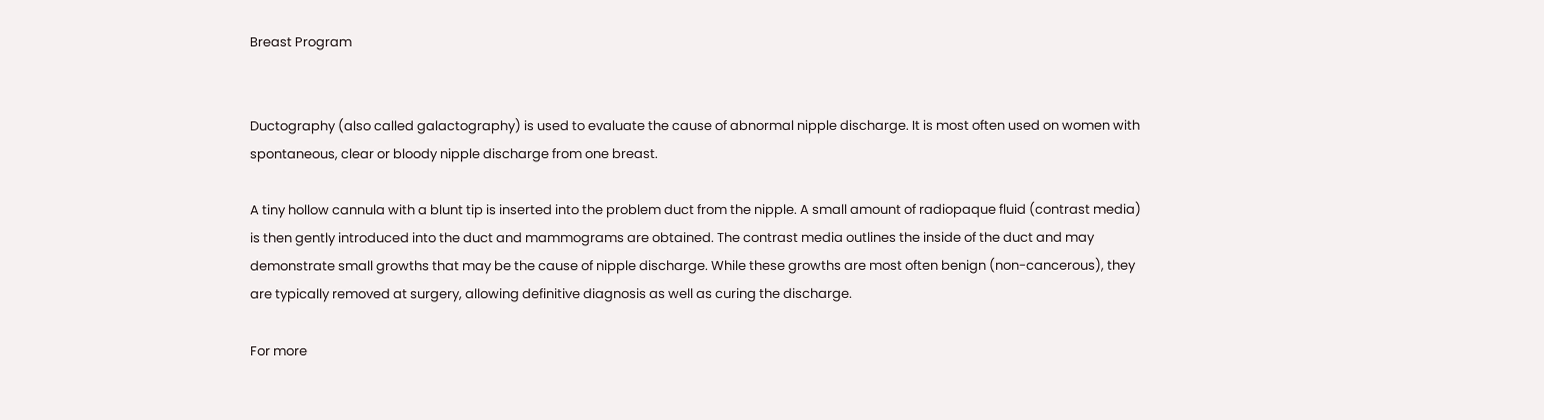Breast Program


Ductography (also called galactography) is used to evaluate the cause of abnormal nipple discharge. It is most often used on women with spontaneous, clear or bloody nipple discharge from one breast.

A tiny hollow cannula with a blunt tip is inserted into the problem duct from the nipple. A small amount of radiopaque fluid (contrast media) is then gently introduced into the duct and mammograms are obtained. The contrast media outlines the inside of the duct and may demonstrate small growths that may be the cause of nipple discharge. While these growths are most often benign (non-cancerous), they are typically removed at surgery, allowing definitive diagnosis as well as curing the discharge.

For more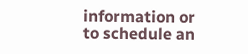information or to schedule an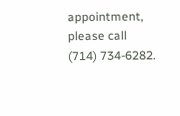appointment, please call (714) 734-6282.